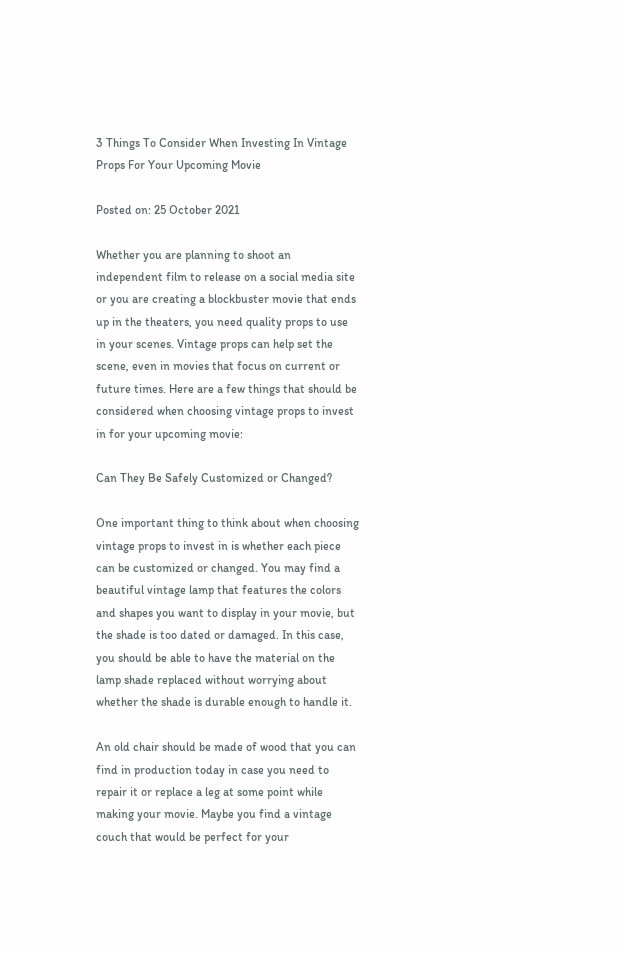3 Things To Consider When Investing In Vintage Props For Your Upcoming Movie

Posted on: 25 October 2021

Whether you are planning to shoot an independent film to release on a social media site or you are creating a blockbuster movie that ends up in the theaters, you need quality props to use in your scenes. Vintage props can help set the scene, even in movies that focus on current or future times. Here are a few things that should be considered when choosing vintage props to invest in for your upcoming movie:

Can They Be Safely Customized or Changed?

One important thing to think about when choosing vintage props to invest in is whether each piece can be customized or changed. You may find a beautiful vintage lamp that features the colors and shapes you want to display in your movie, but the shade is too dated or damaged. In this case, you should be able to have the material on the lamp shade replaced without worrying about whether the shade is durable enough to handle it.

An old chair should be made of wood that you can find in production today in case you need to repair it or replace a leg at some point while making your movie. Maybe you find a vintage couch that would be perfect for your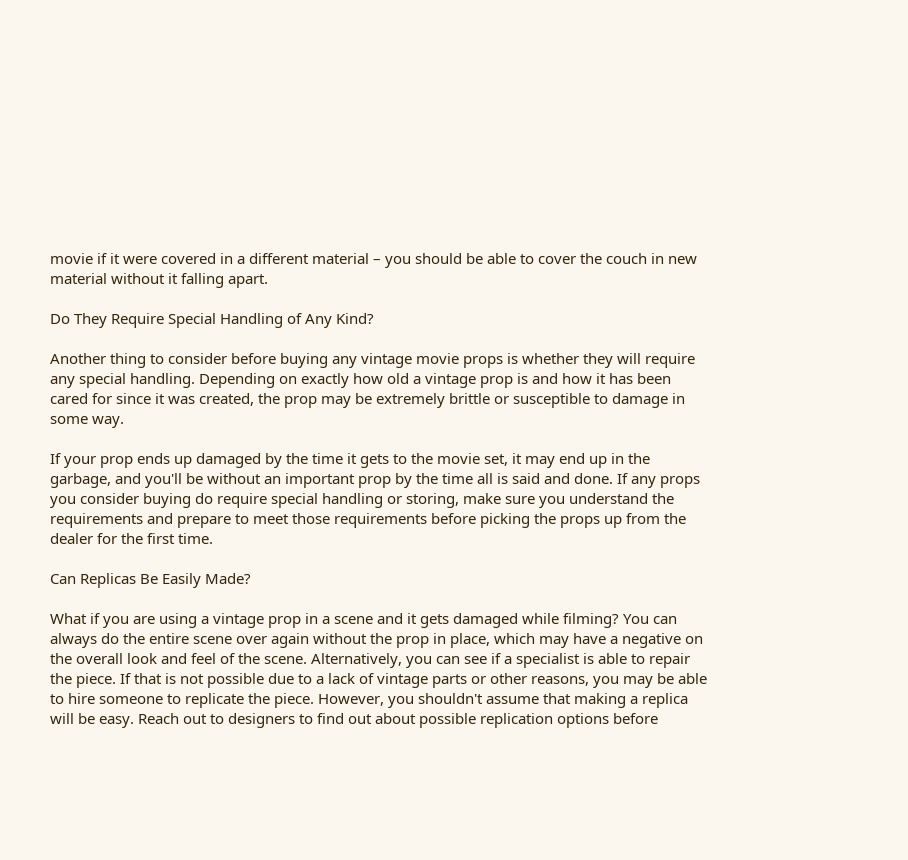movie if it were covered in a different material – you should be able to cover the couch in new material without it falling apart.

Do They Require Special Handling of Any Kind?

Another thing to consider before buying any vintage movie props is whether they will require any special handling. Depending on exactly how old a vintage prop is and how it has been cared for since it was created, the prop may be extremely brittle or susceptible to damage in some way.

If your prop ends up damaged by the time it gets to the movie set, it may end up in the garbage, and you'll be without an important prop by the time all is said and done. If any props you consider buying do require special handling or storing, make sure you understand the requirements and prepare to meet those requirements before picking the props up from the dealer for the first time.

Can Replicas Be Easily Made?

What if you are using a vintage prop in a scene and it gets damaged while filming? You can always do the entire scene over again without the prop in place, which may have a negative on the overall look and feel of the scene. Alternatively, you can see if a specialist is able to repair the piece. If that is not possible due to a lack of vintage parts or other reasons, you may be able to hire someone to replicate the piece. However, you shouldn't assume that making a replica will be easy. Reach out to designers to find out about possible replication options before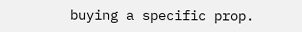buying a specific prop.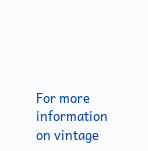For more information on vintage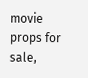movie props for sale,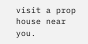visit a prop house near you.